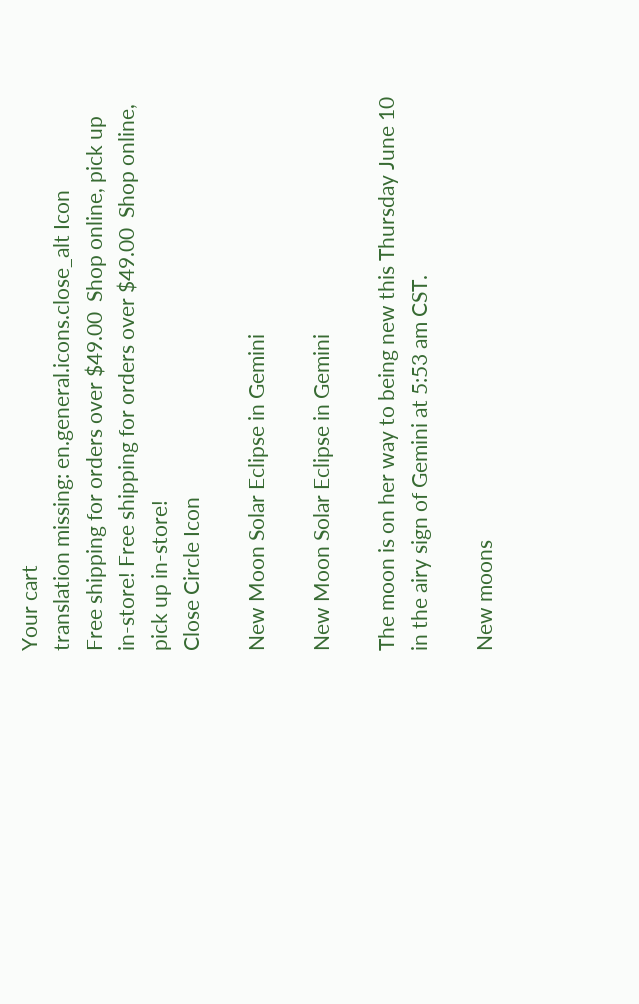Your cart
translation missing: en.general.icons.close_alt Icon
Free shipping for orders over $49.00  Shop online, pick up in-store! Free shipping for orders over $49.00  Shop online, pick up in-store!
Close Circle Icon

New Moon Solar Eclipse in Gemini

New Moon Solar Eclipse in Gemini

The moon is on her way to being new this Thursday June 10 in the airy sign of Gemini at 5:53 am CST.

New moons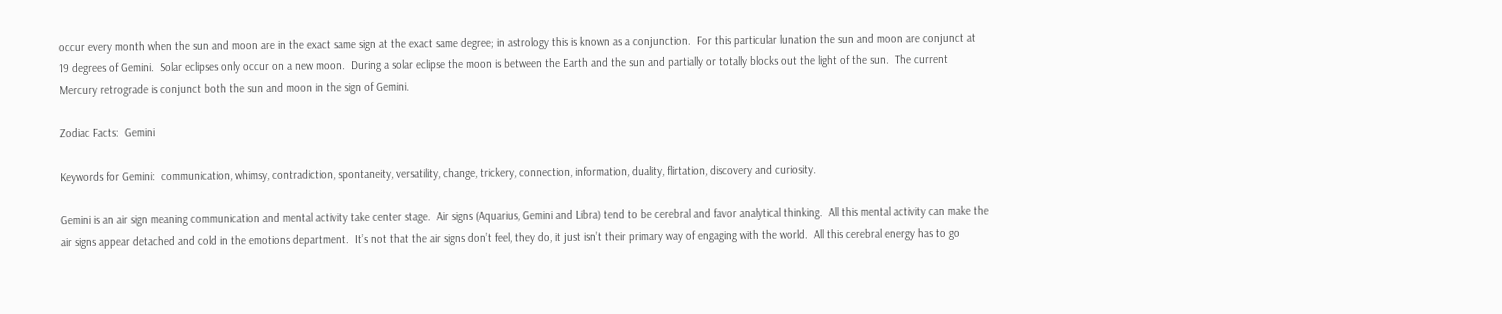occur every month when the sun and moon are in the exact same sign at the exact same degree; in astrology this is known as a conjunction.  For this particular lunation the sun and moon are conjunct at 19 degrees of Gemini.  Solar eclipses only occur on a new moon.  During a solar eclipse the moon is between the Earth and the sun and partially or totally blocks out the light of the sun.  The current Mercury retrograde is conjunct both the sun and moon in the sign of Gemini.

Zodiac Facts:  Gemini

Keywords for Gemini:  communication, whimsy, contradiction, spontaneity, versatility, change, trickery, connection, information, duality, flirtation, discovery and curiosity.

Gemini is an air sign meaning communication and mental activity take center stage.  Air signs (Aquarius, Gemini and Libra) tend to be cerebral and favor analytical thinking.  All this mental activity can make the air signs appear detached and cold in the emotions department.  It’s not that the air signs don’t feel, they do, it just isn’t their primary way of engaging with the world.  All this cerebral energy has to go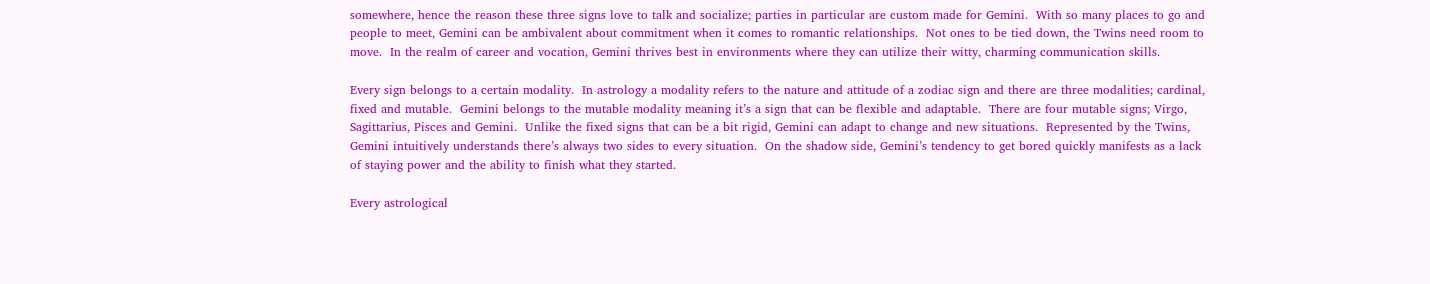somewhere, hence the reason these three signs love to talk and socialize; parties in particular are custom made for Gemini.  With so many places to go and people to meet, Gemini can be ambivalent about commitment when it comes to romantic relationships.  Not ones to be tied down, the Twins need room to move.  In the realm of career and vocation, Gemini thrives best in environments where they can utilize their witty, charming communication skills.

Every sign belongs to a certain modality.  In astrology a modality refers to the nature and attitude of a zodiac sign and there are three modalities; cardinal, fixed and mutable.  Gemini belongs to the mutable modality meaning it’s a sign that can be flexible and adaptable.  There are four mutable signs; Virgo, Sagittarius, Pisces and Gemini.  Unlike the fixed signs that can be a bit rigid, Gemini can adapt to change and new situations.  Represented by the Twins, Gemini intuitively understands there’s always two sides to every situation.  On the shadow side, Gemini’s tendency to get bored quickly manifests as a lack of staying power and the ability to finish what they started.

Every astrological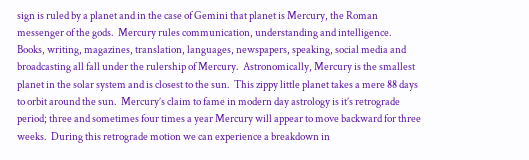sign is ruled by a planet and in the case of Gemini that planet is Mercury, the Roman messenger of the gods.  Mercury rules communication, understanding and intelligence.  Books, writing, magazines, translation, languages, newspapers, speaking, social media and broadcasting all fall under the rulership of Mercury.  Astronomically, Mercury is the smallest planet in the solar system and is closest to the sun.  This zippy little planet takes a mere 88 days to orbit around the sun.  Mercury’s claim to fame in modern day astrology is it’s retrograde period; three and sometimes four times a year Mercury will appear to move backward for three weeks.  During this retrograde motion we can experience a breakdown in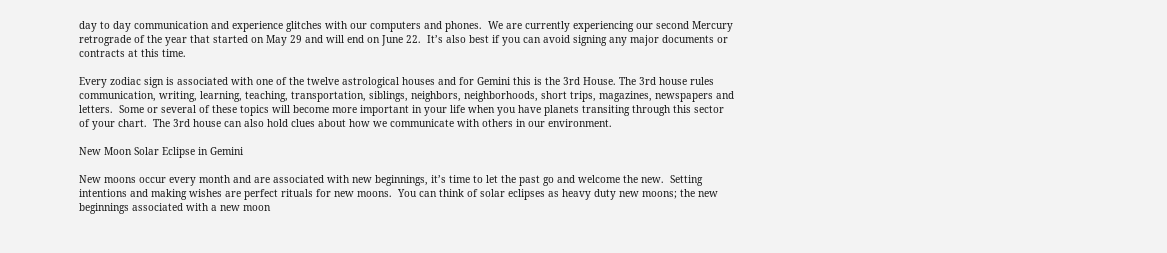day to day communication and experience glitches with our computers and phones.  We are currently experiencing our second Mercury retrograde of the year that started on May 29 and will end on June 22.  It’s also best if you can avoid signing any major documents or contracts at this time.

Every zodiac sign is associated with one of the twelve astrological houses and for Gemini this is the 3rd House. The 3rd house rules communication, writing, learning, teaching, transportation, siblings, neighbors, neighborhoods, short trips, magazines, newspapers and letters.  Some or several of these topics will become more important in your life when you have planets transiting through this sector of your chart.  The 3rd house can also hold clues about how we communicate with others in our environment.

New Moon Solar Eclipse in Gemini

New moons occur every month and are associated with new beginnings, it’s time to let the past go and welcome the new.  Setting intentions and making wishes are perfect rituals for new moons.  You can think of solar eclipses as heavy duty new moons; the new beginnings associated with a new moon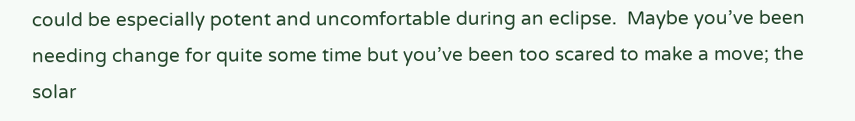could be especially potent and uncomfortable during an eclipse.  Maybe you’ve been needing change for quite some time but you’ve been too scared to make a move; the solar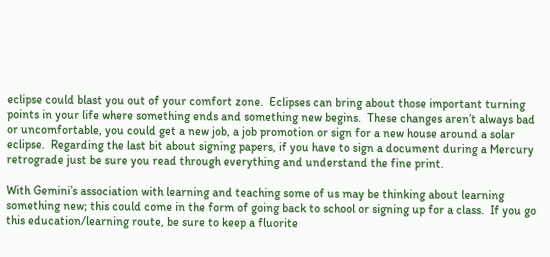eclipse could blast you out of your comfort zone.  Eclipses can bring about those important turning points in your life where something ends and something new begins.  These changes aren’t always bad or uncomfortable, you could get a new job, a job promotion or sign for a new house around a solar eclipse.  Regarding the last bit about signing papers, if you have to sign a document during a Mercury retrograde just be sure you read through everything and understand the fine print.

With Gemini’s association with learning and teaching some of us may be thinking about learning something new; this could come in the form of going back to school or signing up for a class.  If you go this education/learning route, be sure to keep a fluorite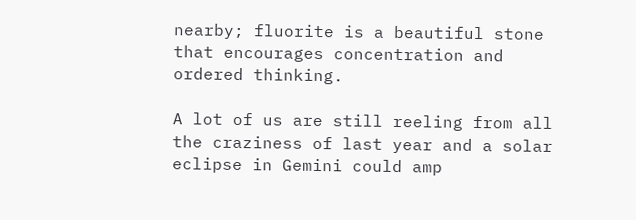nearby; fluorite is a beautiful stone that encourages concentration and ordered thinking.

A lot of us are still reeling from all the craziness of last year and a solar eclipse in Gemini could amp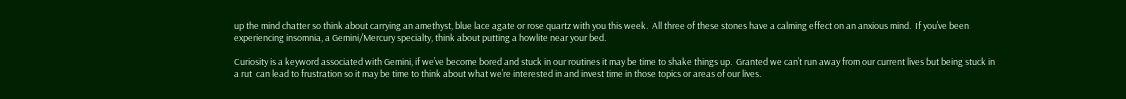up the mind chatter so think about carrying an amethyst, blue lace agate or rose quartz with you this week.  All three of these stones have a calming effect on an anxious mind.  If you’ve been experiencing insomnia, a Gemini/Mercury specialty, think about putting a howlite near your bed.

Curiosity is a keyword associated with Gemini, if we’ve become bored and stuck in our routines it may be time to shake things up.  Granted we can’t run away from our current lives but being stuck in a rut  can lead to frustration so it may be time to think about what we’re interested in and invest time in those topics or areas of our lives.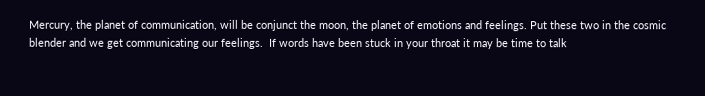Mercury, the planet of communication, will be conjunct the moon, the planet of emotions and feelings. Put these two in the cosmic blender and we get communicating our feelings.  If words have been stuck in your throat it may be time to talk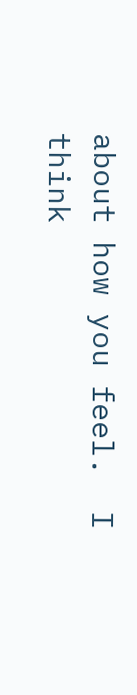about how you feel.  I think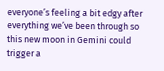everyone’s feeling a bit edgy after everything we’ve been through so this new moon in Gemini could trigger a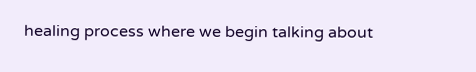healing process where we begin talking about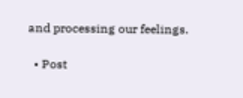and processing our feelings.

  • Post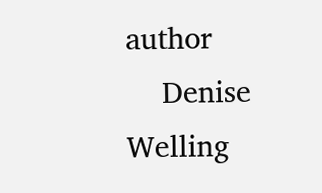author
    Denise Welling